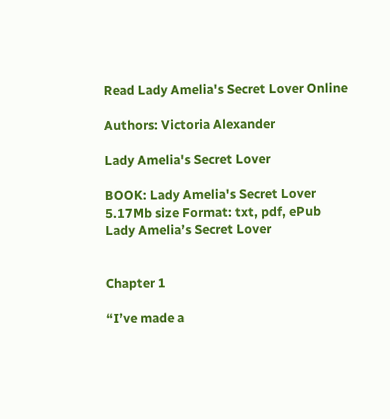Read Lady Amelia's Secret Lover Online

Authors: Victoria Alexander

Lady Amelia's Secret Lover

BOOK: Lady Amelia's Secret Lover
5.17Mb size Format: txt, pdf, ePub
Lady Amelia’s Secret Lover


Chapter 1

“I’ve made a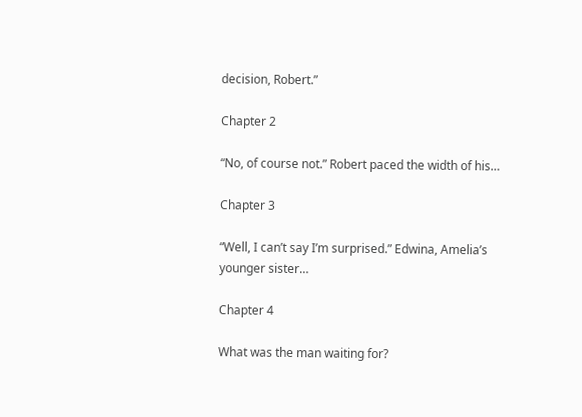decision, Robert.”

Chapter 2

“No, of course not.” Robert paced the width of his…

Chapter 3

“Well, I can’t say I’m surprised.” Edwina, Amelia’s younger sister…

Chapter 4

What was the man waiting for?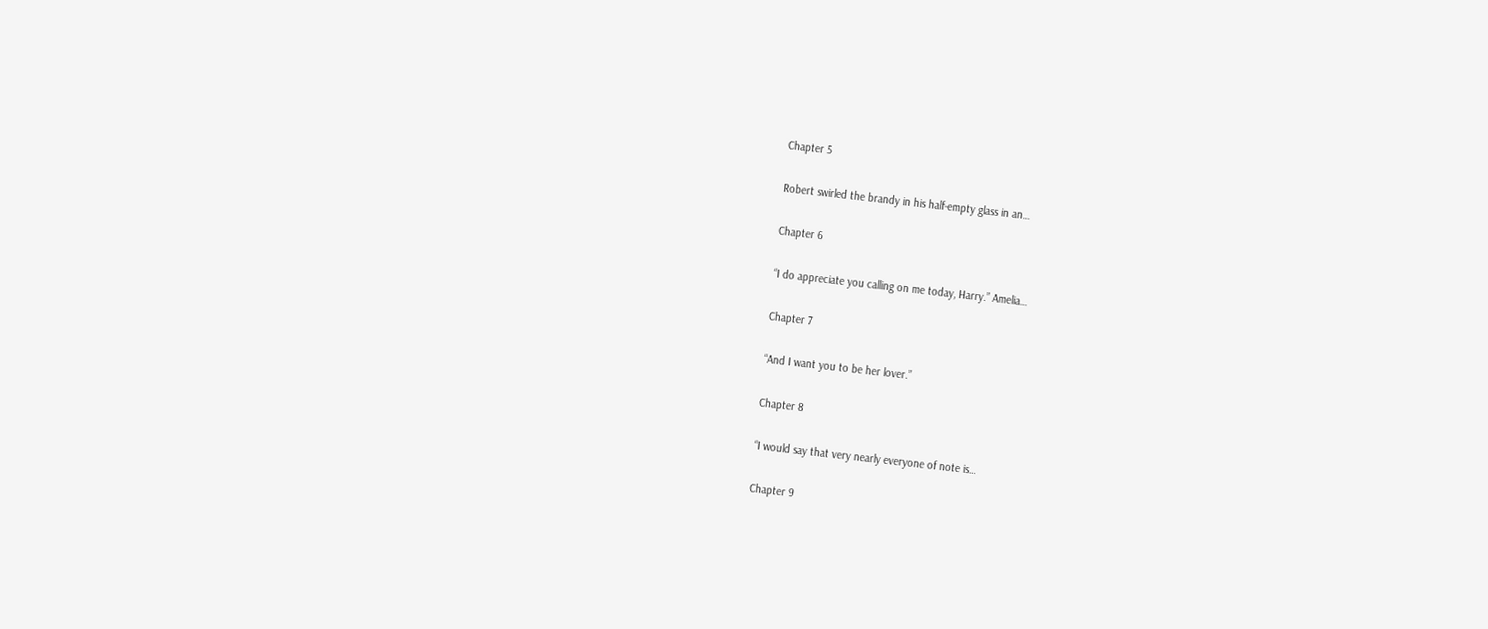Chapter 5

Robert swirled the brandy in his half-empty glass in an…

Chapter 6

“I do appreciate you calling on me today, Harry.” Amelia…

Chapter 7

“And I want you to be her lover.”

Chapter 8

“I would say that very nearly everyone of note is…

Chapter 9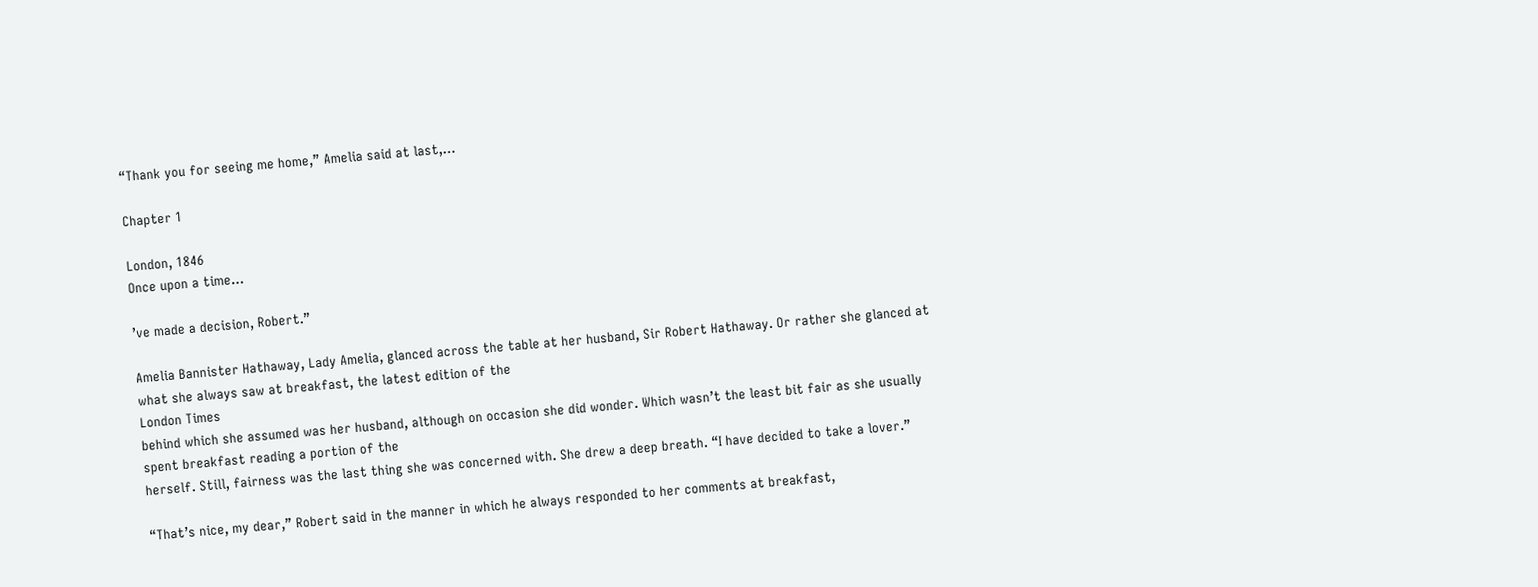“Thank you for seeing me home,” Amelia said at last,…

Chapter 1

London, 1846
Once upon a time…

’ve made a decision, Robert.”

Amelia Bannister Hathaway, Lady Amelia, glanced across the table at her husband, Sir Robert Hathaway. Or rather she glanced at what she always saw at breakfast, the latest edition of the
London Times
behind which she assumed was her husband, although on occasion she did wonder. Which wasn’t the least bit fair as she usually spent breakfast reading a portion of the
herself. Still, fairness was the last thing she was concerned with. She drew a deep breath. “I have decided to take a lover.”

“That’s nice, my dear,” Robert said in the manner in which he always responded to her comments at breakfast,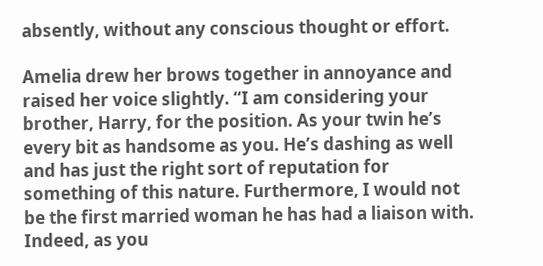absently, without any conscious thought or effort.

Amelia drew her brows together in annoyance and raised her voice slightly. “I am considering your brother, Harry, for the position. As your twin he’s every bit as handsome as you. He’s dashing as well and has just the right sort of reputation for something of this nature. Furthermore, I would not be the first married woman he has had a liaison with. Indeed, as you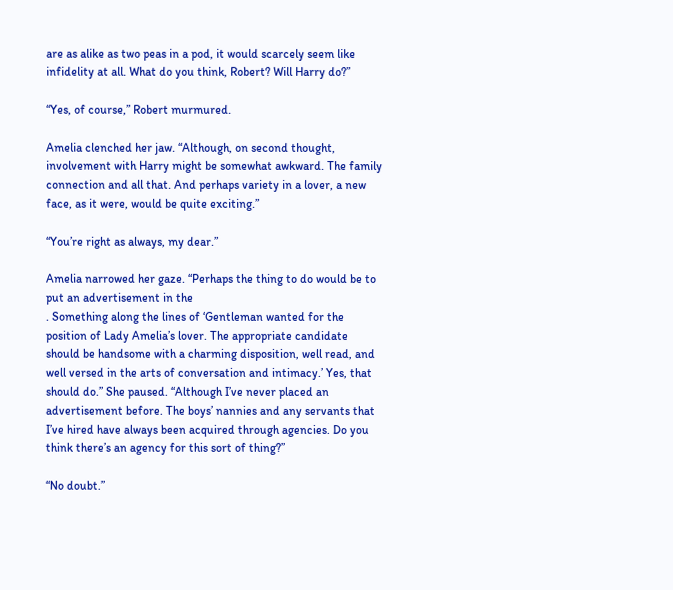are as alike as two peas in a pod, it would scarcely seem like infidelity at all. What do you think, Robert? Will Harry do?”

“Yes, of course,” Robert murmured.

Amelia clenched her jaw. “Although, on second thought, involvement with Harry might be somewhat awkward. The family connection and all that. And perhaps variety in a lover, a new face, as it were, would be quite exciting.”

“You’re right as always, my dear.”

Amelia narrowed her gaze. “Perhaps the thing to do would be to put an advertisement in the
. Something along the lines of ‘Gentleman wanted for the position of Lady Amelia’s lover. The appropriate candidate should be handsome with a charming disposition, well read, and well versed in the arts of conversation and intimacy.’ Yes, that should do.” She paused. “Although I’ve never placed an advertisement before. The boys’ nannies and any servants that I’ve hired have always been acquired through agencies. Do you think there’s an agency for this sort of thing?”

“No doubt.”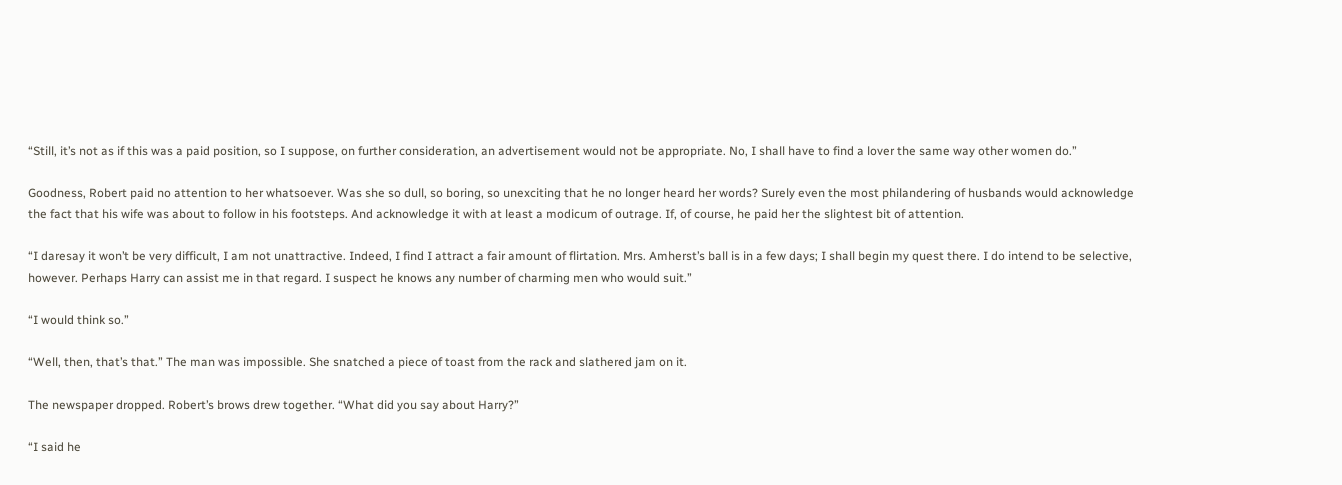“Still, it’s not as if this was a paid position, so I suppose, on further consideration, an advertisement would not be appropriate. No, I shall have to find a lover the same way other women do.”

Goodness, Robert paid no attention to her whatsoever. Was she so dull, so boring, so unexciting that he no longer heard her words? Surely even the most philandering of husbands would acknowledge the fact that his wife was about to follow in his footsteps. And acknowledge it with at least a modicum of outrage. If, of course, he paid her the slightest bit of attention.

“I daresay it won’t be very difficult, I am not unattractive. Indeed, I find I attract a fair amount of flirtation. Mrs. Amherst’s ball is in a few days; I shall begin my quest there. I do intend to be selective, however. Perhaps Harry can assist me in that regard. I suspect he knows any number of charming men who would suit.”

“I would think so.”

“Well, then, that’s that.” The man was impossible. She snatched a piece of toast from the rack and slathered jam on it.

The newspaper dropped. Robert’s brows drew together. “What did you say about Harry?”

“I said he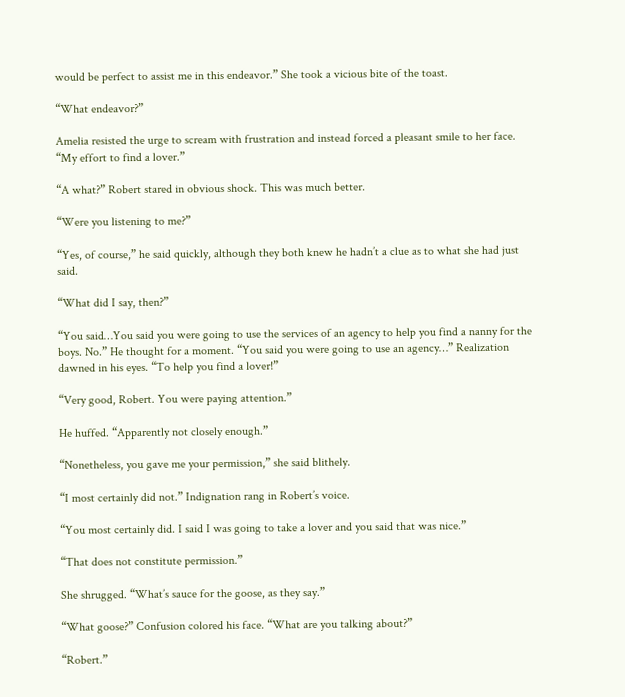would be perfect to assist me in this endeavor.” She took a vicious bite of the toast.

“What endeavor?”

Amelia resisted the urge to scream with frustration and instead forced a pleasant smile to her face. “My effort to find a lover.”

“A what?” Robert stared in obvious shock. This was much better.

“Were you listening to me?”

“Yes, of course,” he said quickly, although they both knew he hadn’t a clue as to what she had just said.

“What did I say, then?”

“You said…You said you were going to use the services of an agency to help you find a nanny for the
boys. No.” He thought for a moment. “You said you were going to use an agency…” Realization dawned in his eyes. “To help you find a lover!”

“Very good, Robert. You were paying attention.”

He huffed. “Apparently not closely enough.”

“Nonetheless, you gave me your permission,” she said blithely.

“I most certainly did not.” Indignation rang in Robert’s voice.

“You most certainly did. I said I was going to take a lover and you said that was nice.”

“That does not constitute permission.”

She shrugged. “What’s sauce for the goose, as they say.”

“What goose?” Confusion colored his face. “What are you talking about?”

“Robert.”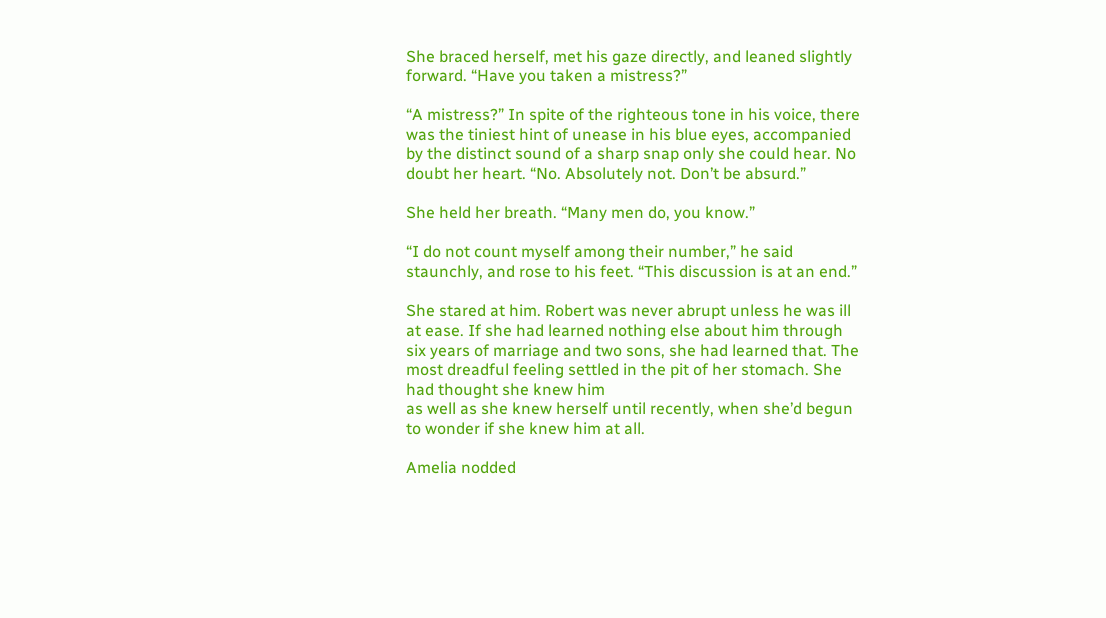She braced herself, met his gaze directly, and leaned slightly forward. “Have you taken a mistress?”

“A mistress?” In spite of the righteous tone in his voice, there was the tiniest hint of unease in his blue eyes, accompanied by the distinct sound of a sharp snap only she could hear. No doubt her heart. “No. Absolutely not. Don’t be absurd.”

She held her breath. “Many men do, you know.”

“I do not count myself among their number,” he said staunchly, and rose to his feet. “This discussion is at an end.”

She stared at him. Robert was never abrupt unless he was ill at ease. If she had learned nothing else about him through six years of marriage and two sons, she had learned that. The most dreadful feeling settled in the pit of her stomach. She had thought she knew him
as well as she knew herself until recently, when she’d begun to wonder if she knew him at all.

Amelia nodded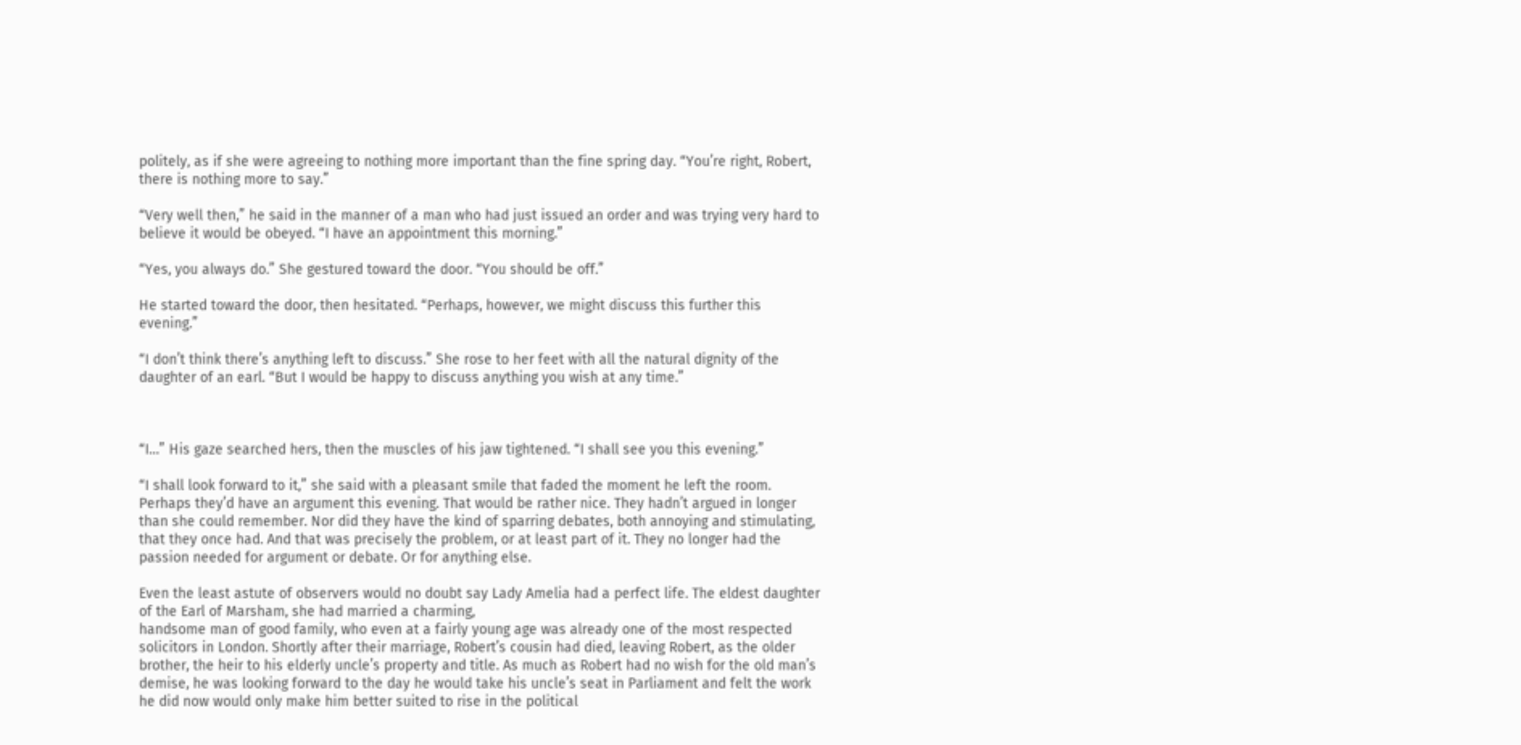politely, as if she were agreeing to nothing more important than the fine spring day. “You’re right, Robert, there is nothing more to say.”

“Very well then,” he said in the manner of a man who had just issued an order and was trying very hard to believe it would be obeyed. “I have an appointment this morning.”

“Yes, you always do.” She gestured toward the door. “You should be off.”

He started toward the door, then hesitated. “Perhaps, however, we might discuss this further this evening.”

“I don’t think there’s anything left to discuss.” She rose to her feet with all the natural dignity of the daughter of an earl. “But I would be happy to discuss anything you wish at any time.”



“I…” His gaze searched hers, then the muscles of his jaw tightened. “I shall see you this evening.”

“I shall look forward to it,” she said with a pleasant smile that faded the moment he left the room. Perhaps they’d have an argument this evening. That would be rather nice. They hadn’t argued in longer than she could remember. Nor did they have the kind of sparring debates, both annoying and stimulating, that they once had. And that was precisely the problem, or at least part of it. They no longer had the passion needed for argument or debate. Or for anything else.

Even the least astute of observers would no doubt say Lady Amelia had a perfect life. The eldest daughter of the Earl of Marsham, she had married a charming,
handsome man of good family, who even at a fairly young age was already one of the most respected solicitors in London. Shortly after their marriage, Robert’s cousin had died, leaving Robert, as the older brother, the heir to his elderly uncle’s property and title. As much as Robert had no wish for the old man’s demise, he was looking forward to the day he would take his uncle’s seat in Parliament and felt the work he did now would only make him better suited to rise in the political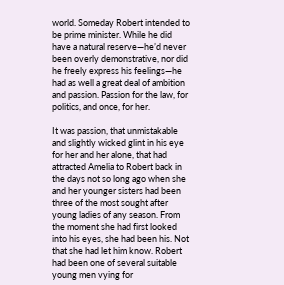world. Someday Robert intended to be prime minister. While he did have a natural reserve—he’d never been overly demonstrative, nor did he freely express his feelings—he had as well a great deal of ambition and passion. Passion for the law, for politics, and once, for her.

It was passion, that unmistakable and slightly wicked glint in his eye for her and her alone, that had attracted Amelia to Robert back in the days not so long ago when she and her younger sisters had been three of the most sought after young ladies of any season. From the moment she had first looked into his eyes, she had been his. Not that she had let him know. Robert had been one of several suitable young men vying for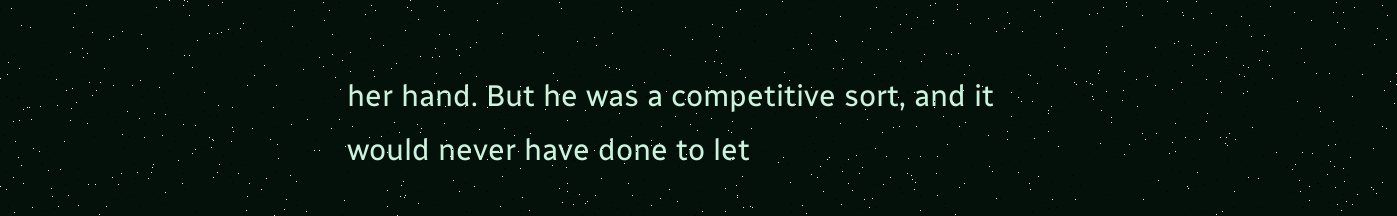her hand. But he was a competitive sort, and it would never have done to let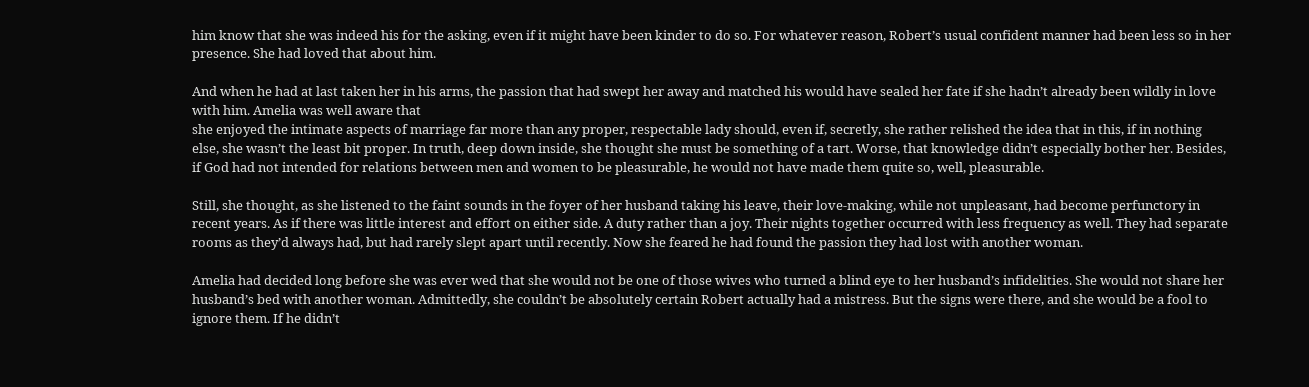him know that she was indeed his for the asking, even if it might have been kinder to do so. For whatever reason, Robert’s usual confident manner had been less so in her presence. She had loved that about him.

And when he had at last taken her in his arms, the passion that had swept her away and matched his would have sealed her fate if she hadn’t already been wildly in love with him. Amelia was well aware that
she enjoyed the intimate aspects of marriage far more than any proper, respectable lady should, even if, secretly, she rather relished the idea that in this, if in nothing else, she wasn’t the least bit proper. In truth, deep down inside, she thought she must be something of a tart. Worse, that knowledge didn’t especially bother her. Besides, if God had not intended for relations between men and women to be pleasurable, he would not have made them quite so, well, pleasurable.

Still, she thought, as she listened to the faint sounds in the foyer of her husband taking his leave, their love-making, while not unpleasant, had become perfunctory in recent years. As if there was little interest and effort on either side. A duty rather than a joy. Their nights together occurred with less frequency as well. They had separate rooms as they’d always had, but had rarely slept apart until recently. Now she feared he had found the passion they had lost with another woman.

Amelia had decided long before she was ever wed that she would not be one of those wives who turned a blind eye to her husband’s infidelities. She would not share her husband’s bed with another woman. Admittedly, she couldn’t be absolutely certain Robert actually had a mistress. But the signs were there, and she would be a fool to ignore them. If he didn’t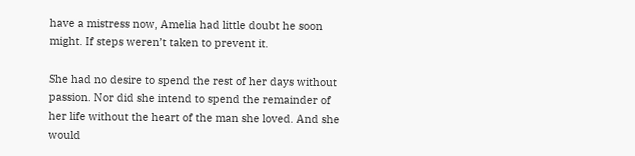have a mistress now, Amelia had little doubt he soon might. If steps weren’t taken to prevent it.

She had no desire to spend the rest of her days without passion. Nor did she intend to spend the remainder of her life without the heart of the man she loved. And she would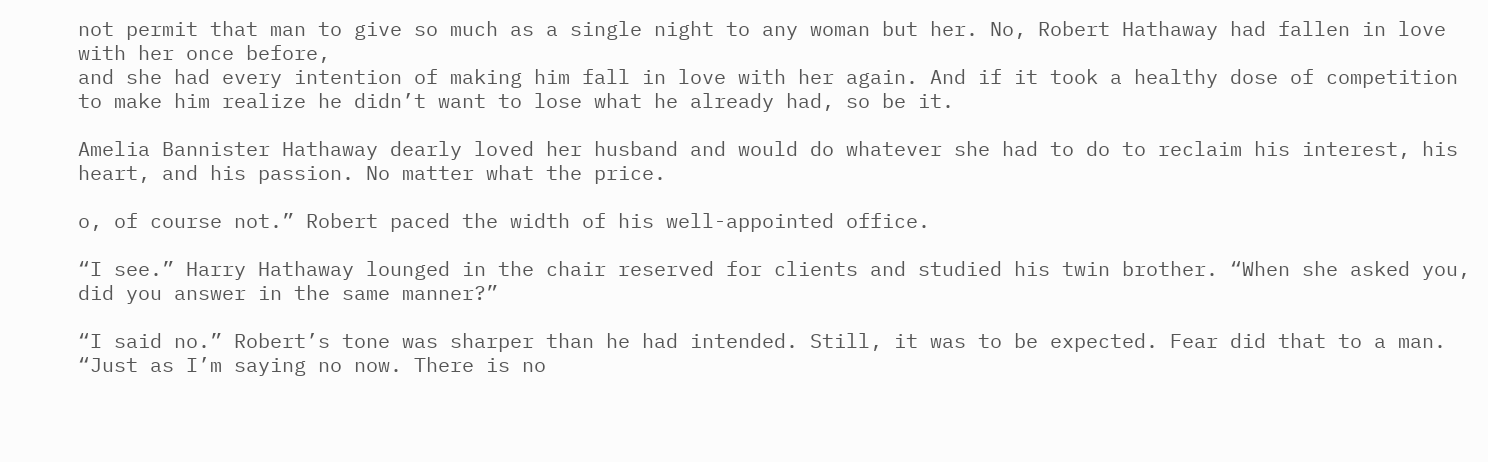not permit that man to give so much as a single night to any woman but her. No, Robert Hathaway had fallen in love with her once before,
and she had every intention of making him fall in love with her again. And if it took a healthy dose of competition to make him realize he didn’t want to lose what he already had, so be it.

Amelia Bannister Hathaway dearly loved her husband and would do whatever she had to do to reclaim his interest, his heart, and his passion. No matter what the price.

o, of course not.” Robert paced the width of his well-appointed office.

“I see.” Harry Hathaway lounged in the chair reserved for clients and studied his twin brother. “When she asked you, did you answer in the same manner?”

“I said no.” Robert’s tone was sharper than he had intended. Still, it was to be expected. Fear did that to a man. “Just as I’m saying no now. There is no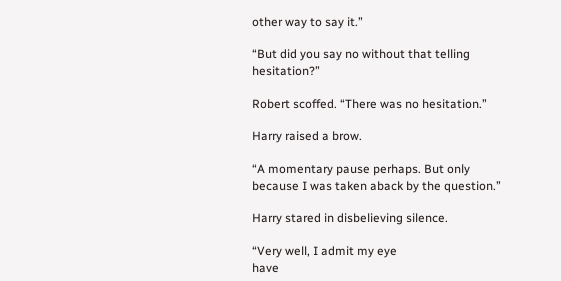other way to say it.”

“But did you say no without that telling hesitation?”

Robert scoffed. “There was no hesitation.”

Harry raised a brow.

“A momentary pause perhaps. But only because I was taken aback by the question.”

Harry stared in disbelieving silence.

“Very well, I admit my eye
have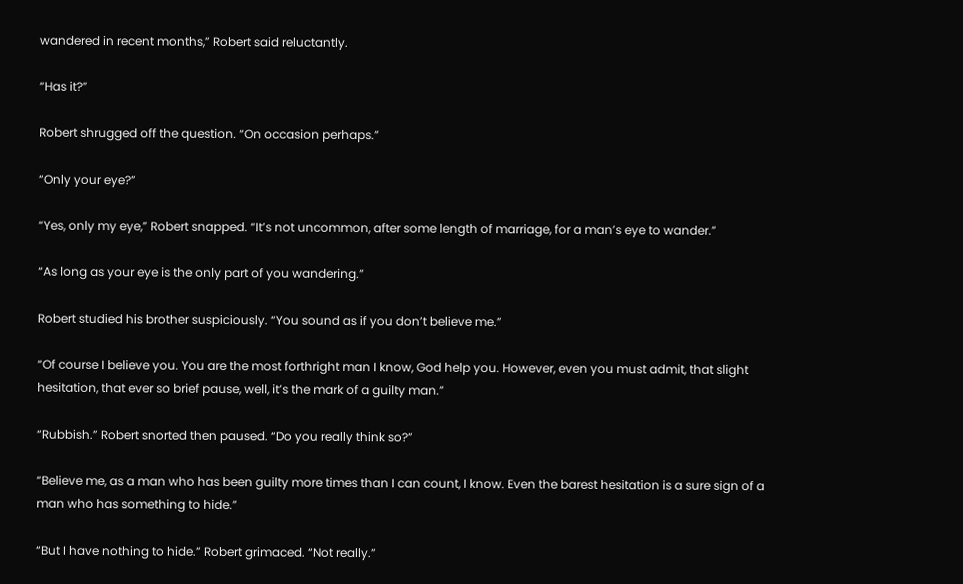wandered in recent months,” Robert said reluctantly.

“Has it?”

Robert shrugged off the question. “On occasion perhaps.”

“Only your eye?”

“Yes, only my eye,” Robert snapped. “It’s not uncommon, after some length of marriage, for a man’s eye to wander.”

“As long as your eye is the only part of you wandering.”

Robert studied his brother suspiciously. “You sound as if you don’t believe me.”

“Of course I believe you. You are the most forthright man I know, God help you. However, even you must admit, that slight hesitation, that ever so brief pause, well, it’s the mark of a guilty man.”

“Rubbish.” Robert snorted then paused. “Do you really think so?”

“Believe me, as a man who has been guilty more times than I can count, I know. Even the barest hesitation is a sure sign of a man who has something to hide.”

“But I have nothing to hide.” Robert grimaced. “Not really.”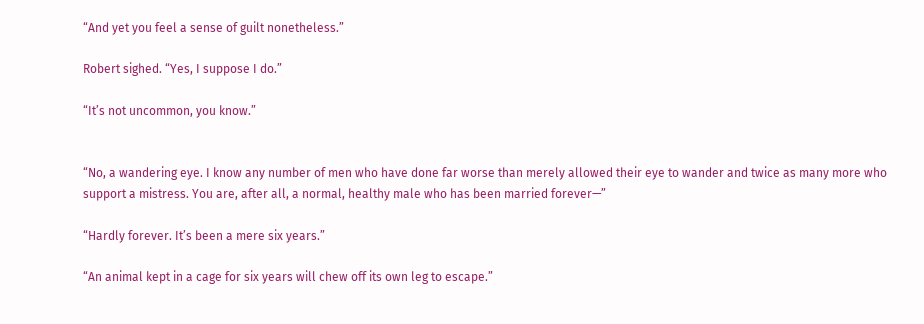“And yet you feel a sense of guilt nonetheless.”

Robert sighed. “Yes, I suppose I do.”

“It’s not uncommon, you know.”


“No, a wandering eye. I know any number of men who have done far worse than merely allowed their eye to wander and twice as many more who support a mistress. You are, after all, a normal, healthy male who has been married forever—”

“Hardly forever. It’s been a mere six years.”

“An animal kept in a cage for six years will chew off its own leg to escape.”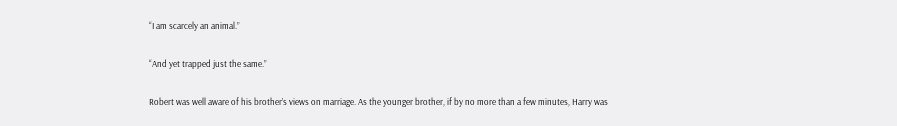“I am scarcely an animal.”

“And yet trapped just the same.”

Robert was well aware of his brother’s views on marriage. As the younger brother, if by no more than a few minutes, Harry was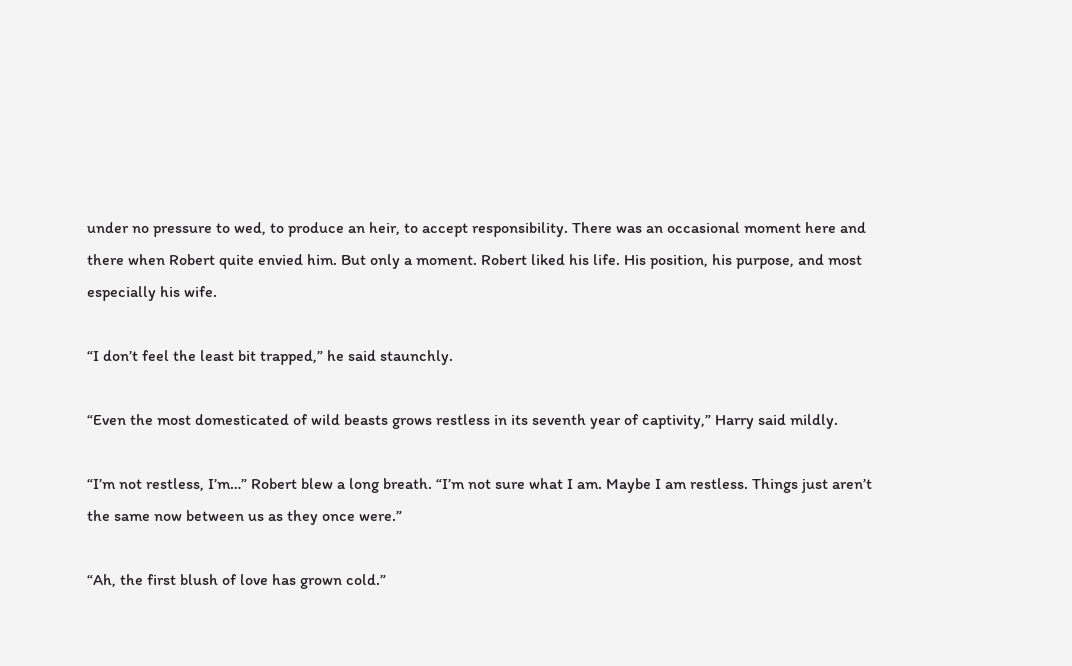under no pressure to wed, to produce an heir, to accept responsibility. There was an occasional moment here and there when Robert quite envied him. But only a moment. Robert liked his life. His position, his purpose, and most especially his wife.

“I don’t feel the least bit trapped,” he said staunchly.

“Even the most domesticated of wild beasts grows restless in its seventh year of captivity,” Harry said mildly.

“I’m not restless, I’m…” Robert blew a long breath. “I’m not sure what I am. Maybe I am restless. Things just aren’t the same now between us as they once were.”

“Ah, the first blush of love has grown cold.”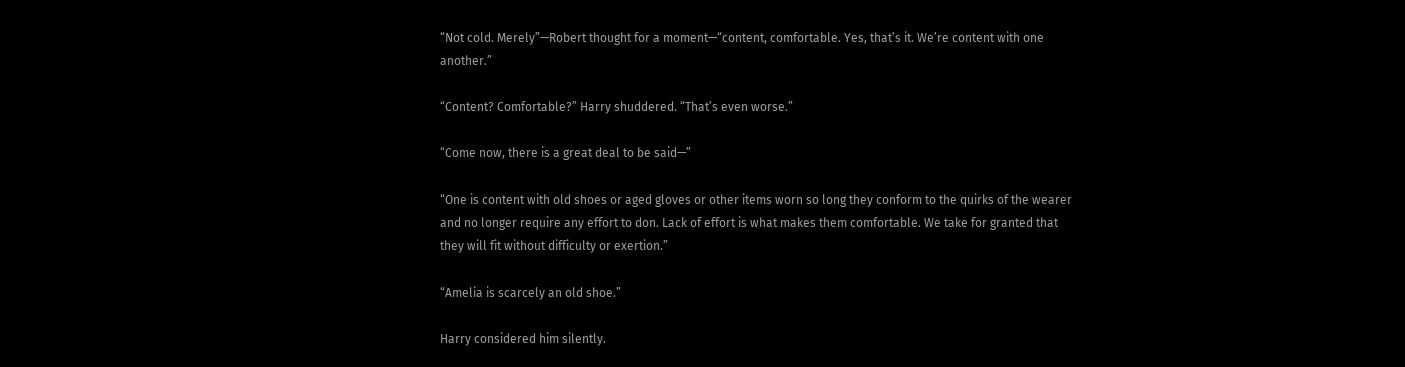“Not cold. Merely”—Robert thought for a moment—“content, comfortable. Yes, that’s it. We’re content with one another.”

“Content? Comfortable?” Harry shuddered. “That’s even worse.”

“Come now, there is a great deal to be said—”

“One is content with old shoes or aged gloves or other items worn so long they conform to the quirks of the wearer and no longer require any effort to don. Lack of effort is what makes them comfortable. We take for granted that they will fit without difficulty or exertion.”

“Amelia is scarcely an old shoe.”

Harry considered him silently.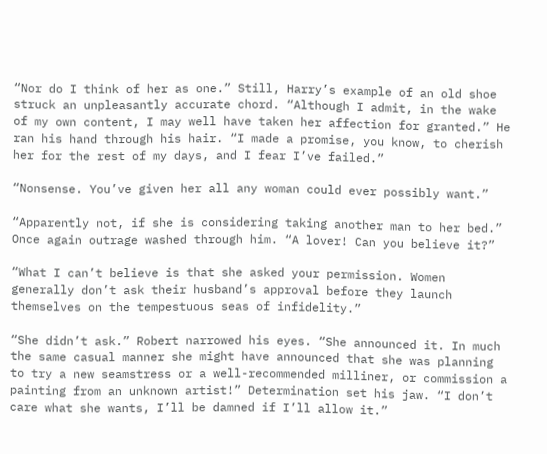“Nor do I think of her as one.” Still, Harry’s example of an old shoe struck an unpleasantly accurate chord. “Although I admit, in the wake of my own content, I may well have taken her affection for granted.” He ran his hand through his hair. “I made a promise, you know, to cherish her for the rest of my days, and I fear I’ve failed.”

“Nonsense. You’ve given her all any woman could ever possibly want.”

“Apparently not, if she is considering taking another man to her bed.” Once again outrage washed through him. “A lover! Can you believe it?”

“What I can’t believe is that she asked your permission. Women generally don’t ask their husband’s approval before they launch themselves on the tempestuous seas of infidelity.”

“She didn’t ask.” Robert narrowed his eyes. “She announced it. In much the same casual manner she might have announced that she was planning to try a new seamstress or a well-recommended milliner, or commission a painting from an unknown artist!” Determination set his jaw. “I don’t care what she wants, I’ll be damned if I’ll allow it.”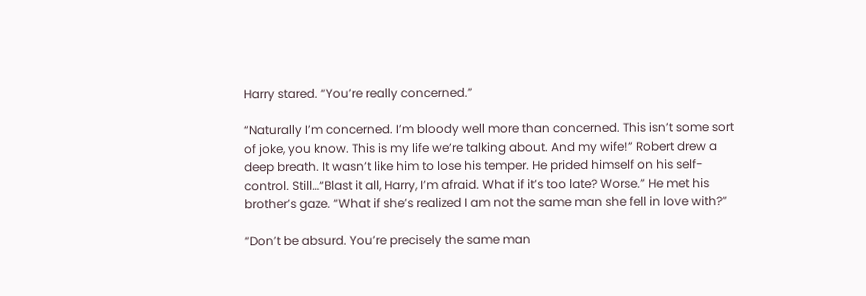Harry stared. “You’re really concerned.”

“Naturally I’m concerned. I’m bloody well more than concerned. This isn’t some sort of joke, you know. This is my life we’re talking about. And my wife!” Robert drew a deep breath. It wasn’t like him to lose his temper. He prided himself on his self-control. Still…“Blast it all, Harry, I’m afraid. What if it’s too late? Worse.” He met his brother’s gaze. “What if she’s realized I am not the same man she fell in love with?”

“Don’t be absurd. You’re precisely the same man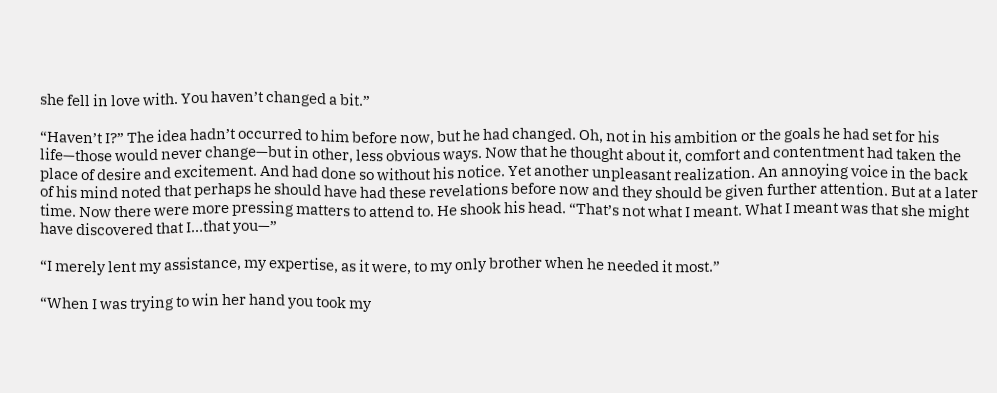she fell in love with. You haven’t changed a bit.”

“Haven’t I?” The idea hadn’t occurred to him before now, but he had changed. Oh, not in his ambition or the goals he had set for his life—those would never change—but in other, less obvious ways. Now that he thought about it, comfort and contentment had taken the place of desire and excitement. And had done so without his notice. Yet another unpleasant realization. An annoying voice in the back of his mind noted that perhaps he should have had these revelations before now and they should be given further attention. But at a later time. Now there were more pressing matters to attend to. He shook his head. “That’s not what I meant. What I meant was that she might have discovered that I…that you—”

“I merely lent my assistance, my expertise, as it were, to my only brother when he needed it most.”

“When I was trying to win her hand you took my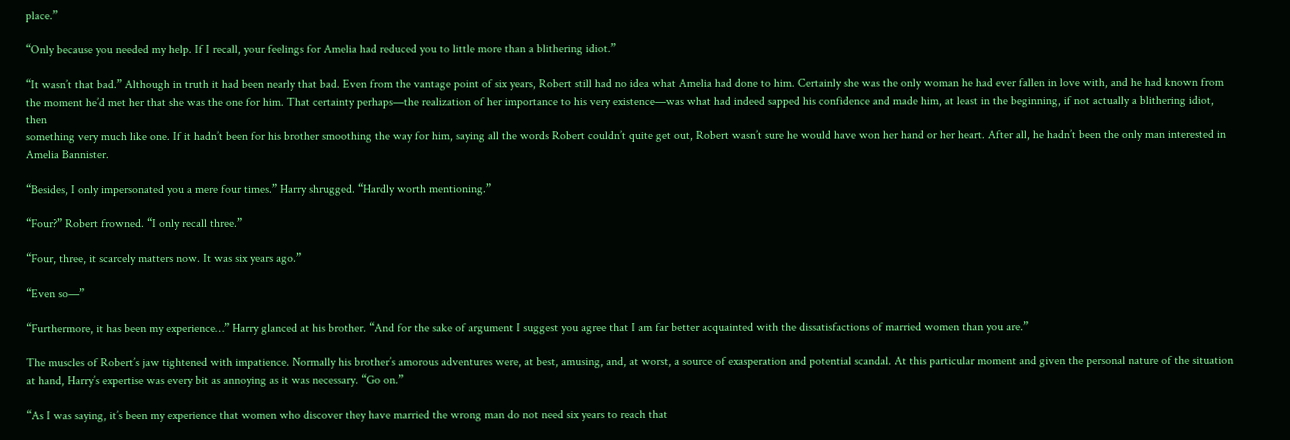place.”

“Only because you needed my help. If I recall, your feelings for Amelia had reduced you to little more than a blithering idiot.”

“It wasn’t that bad.” Although in truth it had been nearly that bad. Even from the vantage point of six years, Robert still had no idea what Amelia had done to him. Certainly she was the only woman he had ever fallen in love with, and he had known from the moment he’d met her that she was the one for him. That certainty perhaps—the realization of her importance to his very existence—was what had indeed sapped his confidence and made him, at least in the beginning, if not actually a blithering idiot, then
something very much like one. If it hadn’t been for his brother smoothing the way for him, saying all the words Robert couldn’t quite get out, Robert wasn’t sure he would have won her hand or her heart. After all, he hadn’t been the only man interested in Amelia Bannister.

“Besides, I only impersonated you a mere four times.” Harry shrugged. “Hardly worth mentioning.”

“Four?” Robert frowned. “I only recall three.”

“Four, three, it scarcely matters now. It was six years ago.”

“Even so—”

“Furthermore, it has been my experience…” Harry glanced at his brother. “And for the sake of argument I suggest you agree that I am far better acquainted with the dissatisfactions of married women than you are.”

The muscles of Robert’s jaw tightened with impatience. Normally his brother’s amorous adventures were, at best, amusing, and, at worst, a source of exasperation and potential scandal. At this particular moment and given the personal nature of the situation at hand, Harry’s expertise was every bit as annoying as it was necessary. “Go on.”

“As I was saying, it’s been my experience that women who discover they have married the wrong man do not need six years to reach that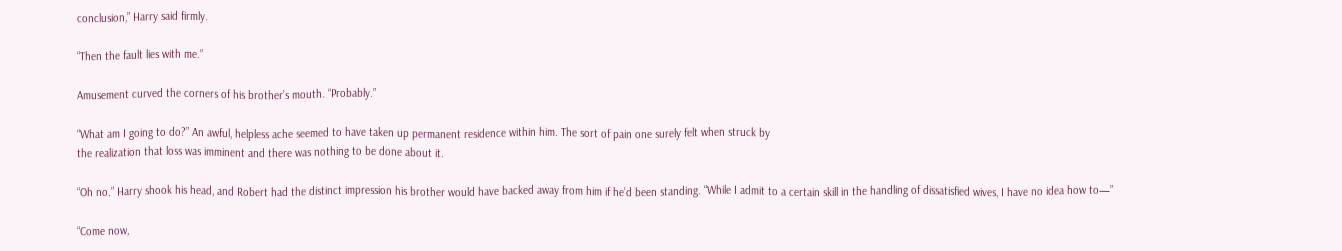conclusion,” Harry said firmly.

“Then the fault lies with me.”

Amusement curved the corners of his brother’s mouth. “Probably.”

“What am I going to do?” An awful, helpless ache seemed to have taken up permanent residence within him. The sort of pain one surely felt when struck by
the realization that loss was imminent and there was nothing to be done about it.

“Oh no.” Harry shook his head, and Robert had the distinct impression his brother would have backed away from him if he’d been standing. “While I admit to a certain skill in the handling of dissatisfied wives, I have no idea how to—”

“Come now,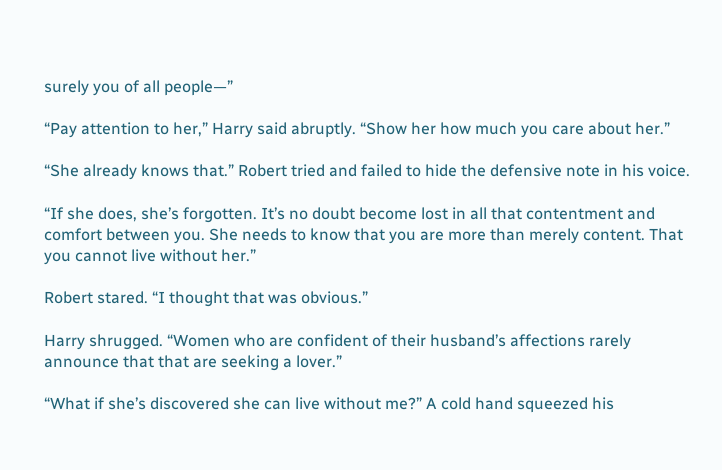surely you of all people—”

“Pay attention to her,” Harry said abruptly. “Show her how much you care about her.”

“She already knows that.” Robert tried and failed to hide the defensive note in his voice.

“If she does, she’s forgotten. It’s no doubt become lost in all that contentment and comfort between you. She needs to know that you are more than merely content. That you cannot live without her.”

Robert stared. “I thought that was obvious.”

Harry shrugged. “Women who are confident of their husband’s affections rarely announce that that are seeking a lover.”

“What if she’s discovered she can live without me?” A cold hand squeezed his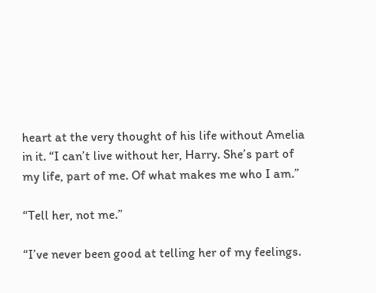heart at the very thought of his life without Amelia in it. “I can’t live without her, Harry. She’s part of my life, part of me. Of what makes me who I am.”

“Tell her, not me.”

“I’ve never been good at telling her of my feelings.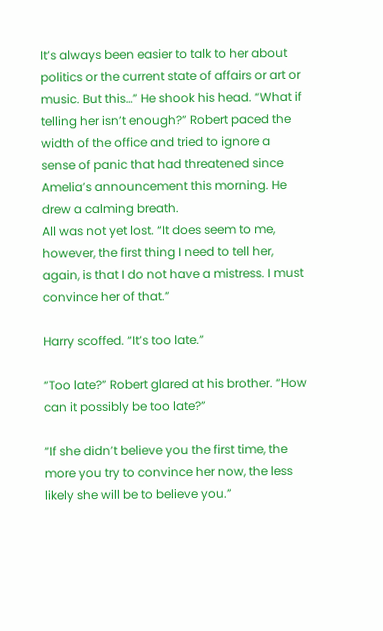It’s always been easier to talk to her about politics or the current state of affairs or art or music. But this…” He shook his head. “What if telling her isn’t enough?” Robert paced the width of the office and tried to ignore a sense of panic that had threatened since Amelia’s announcement this morning. He drew a calming breath.
All was not yet lost. “It does seem to me, however, the first thing I need to tell her, again, is that I do not have a mistress. I must convince her of that.”

Harry scoffed. “It’s too late.”

“Too late?” Robert glared at his brother. “How can it possibly be too late?”

“If she didn’t believe you the first time, the more you try to convince her now, the less likely she will be to believe you.”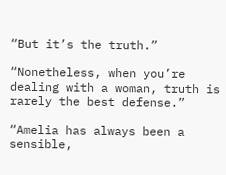“But it’s the truth.”

“Nonetheless, when you’re dealing with a woman, truth is rarely the best defense.”

“Amelia has always been a sensible,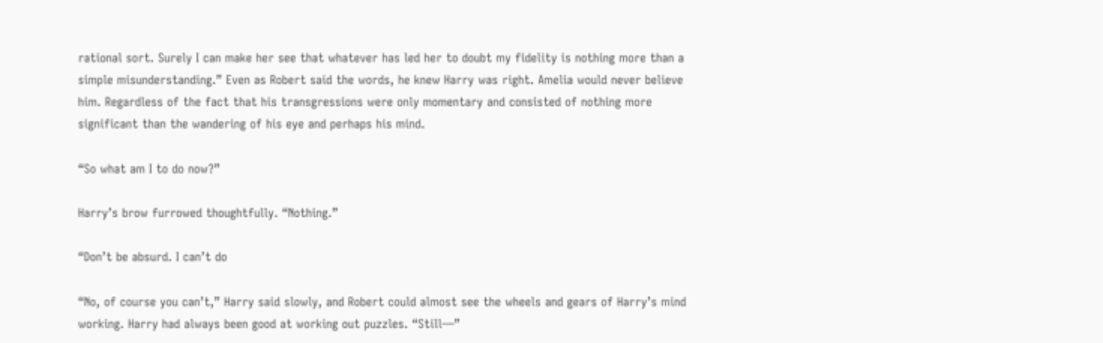rational sort. Surely I can make her see that whatever has led her to doubt my fidelity is nothing more than a simple misunderstanding.” Even as Robert said the words, he knew Harry was right. Amelia would never believe him. Regardless of the fact that his transgressions were only momentary and consisted of nothing more significant than the wandering of his eye and perhaps his mind.

“So what am I to do now?”

Harry’s brow furrowed thoughtfully. “Nothing.”

“Don’t be absurd. I can’t do

“No, of course you can’t,” Harry said slowly, and Robert could almost see the wheels and gears of Harry’s mind working. Harry had always been good at working out puzzles. “Still—”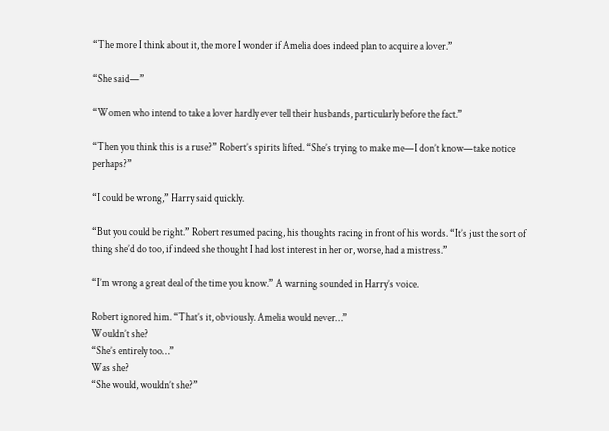“The more I think about it, the more I wonder if Amelia does indeed plan to acquire a lover.”

“She said—”

“Women who intend to take a lover hardly ever tell their husbands, particularly before the fact.”

“Then you think this is a ruse?” Robert’s spirits lifted. “She’s trying to make me—I don’t know—take notice perhaps?”

“I could be wrong,” Harry said quickly.

“But you could be right.” Robert resumed pacing, his thoughts racing in front of his words. “It’s just the sort of thing she’d do too, if indeed she thought I had lost interest in her or, worse, had a mistress.”

“I’m wrong a great deal of the time you know.” A warning sounded in Harry’s voice.

Robert ignored him. “That’s it, obviously. Amelia would never…”
Wouldn’t she?
“She’s entirely too…”
Was she?
“She would, wouldn’t she?”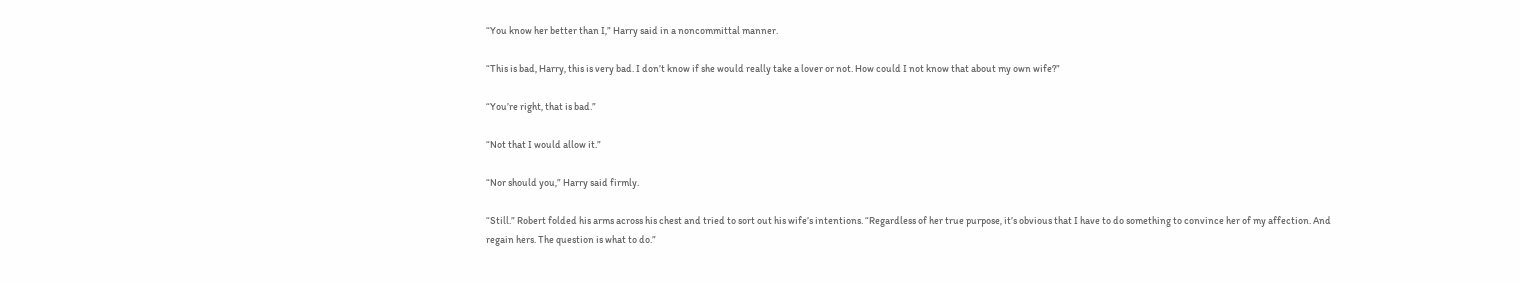“You know her better than I,” Harry said in a noncommittal manner.

“This is bad, Harry, this is very bad. I don’t know if she would really take a lover or not. How could I not know that about my own wife?”

“You’re right, that is bad.”

“Not that I would allow it.”

“Nor should you,” Harry said firmly.

“Still.” Robert folded his arms across his chest and tried to sort out his wife’s intentions. “Regardless of her true purpose, it’s obvious that I have to do something to convince her of my affection. And regain hers. The question is what to do.”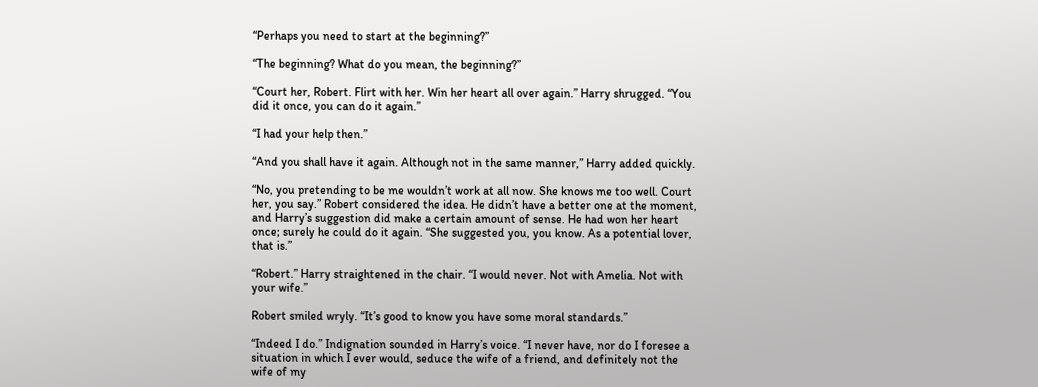“Perhaps you need to start at the beginning?”

“The beginning? What do you mean, the beginning?”

“Court her, Robert. Flirt with her. Win her heart all over again.” Harry shrugged. “You did it once, you can do it again.”

“I had your help then.”

“And you shall have it again. Although not in the same manner,” Harry added quickly.

“No, you pretending to be me wouldn’t work at all now. She knows me too well. Court her, you say.” Robert considered the idea. He didn’t have a better one at the moment, and Harry’s suggestion did make a certain amount of sense. He had won her heart once; surely he could do it again. “She suggested you, you know. As a potential lover, that is.”

“Robert.” Harry straightened in the chair. “I would never. Not with Amelia. Not with your wife.”

Robert smiled wryly. “It’s good to know you have some moral standards.”

“Indeed I do.” Indignation sounded in Harry’s voice. “I never have, nor do I foresee a situation in which I ever would, seduce the wife of a friend, and definitely not the wife of my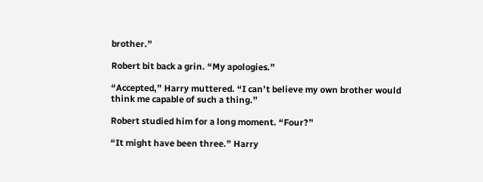brother.”

Robert bit back a grin. “My apologies.”

“Accepted,” Harry muttered. “I can’t believe my own brother would think me capable of such a thing.”

Robert studied him for a long moment. “Four?”

“It might have been three.” Harry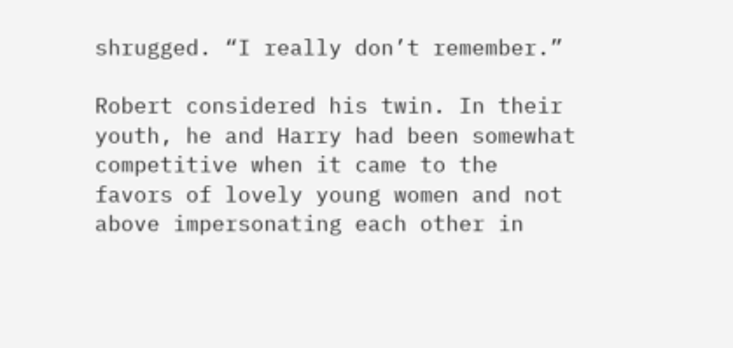shrugged. “I really don’t remember.”

Robert considered his twin. In their youth, he and Harry had been somewhat competitive when it came to the favors of lovely young women and not above impersonating each other in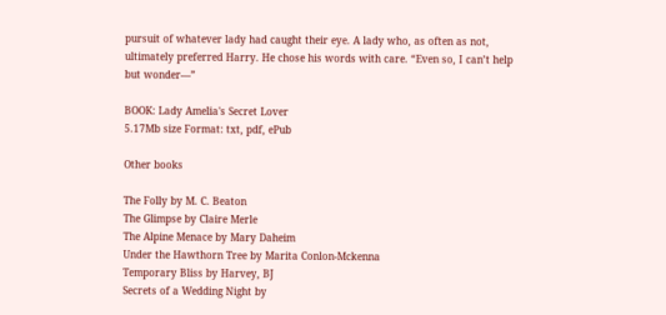pursuit of whatever lady had caught their eye. A lady who, as often as not, ultimately preferred Harry. He chose his words with care. “Even so, I can’t help but wonder—”

BOOK: Lady Amelia's Secret Lover
5.17Mb size Format: txt, pdf, ePub

Other books

The Folly by M. C. Beaton
The Glimpse by Claire Merle
The Alpine Menace by Mary Daheim
Under the Hawthorn Tree by Marita Conlon-Mckenna
Temporary Bliss by Harvey, BJ
Secrets of a Wedding Night by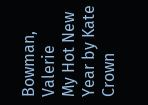Bowman, Valerie
My Hot New Year by Kate Crown